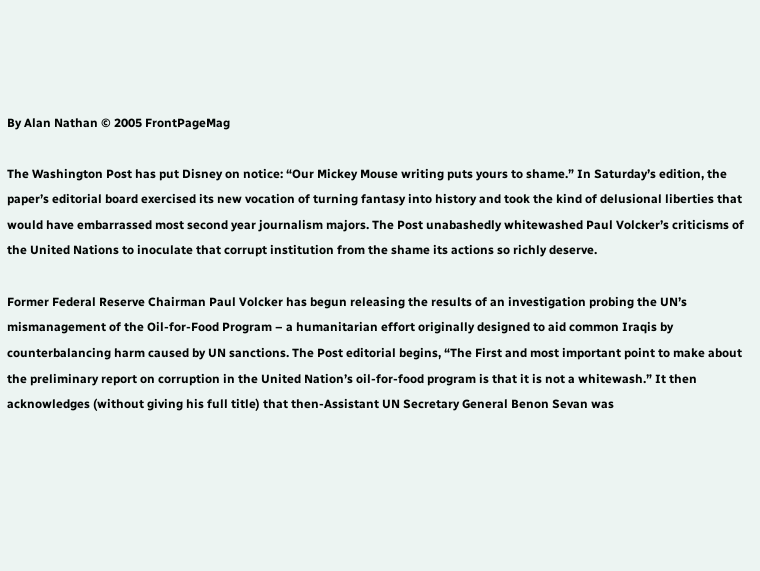By Alan Nathan © 2005 FrontPageMag

The Washington Post has put Disney on notice: “Our Mickey Mouse writing puts yours to shame.” In Saturday’s edition, the paper’s editorial board exercised its new vocation of turning fantasy into history and took the kind of delusional liberties that would have embarrassed most second year journalism majors. The Post unabashedly whitewashed Paul Volcker’s criticisms of the United Nations to inoculate that corrupt institution from the shame its actions so richly deserve.

Former Federal Reserve Chairman Paul Volcker has begun releasing the results of an investigation probing the UN’s mismanagement of the Oil-for-Food Program – a humanitarian effort originally designed to aid common Iraqis by counterbalancing harm caused by UN sanctions. The Post editorial begins, “The First and most important point to make about the preliminary report on corruption in the United Nation’s oil-for-food program is that it is not a whitewash.” It then acknowledges (without giving his full title) that then-Assistant UN Secretary General Benon Sevan was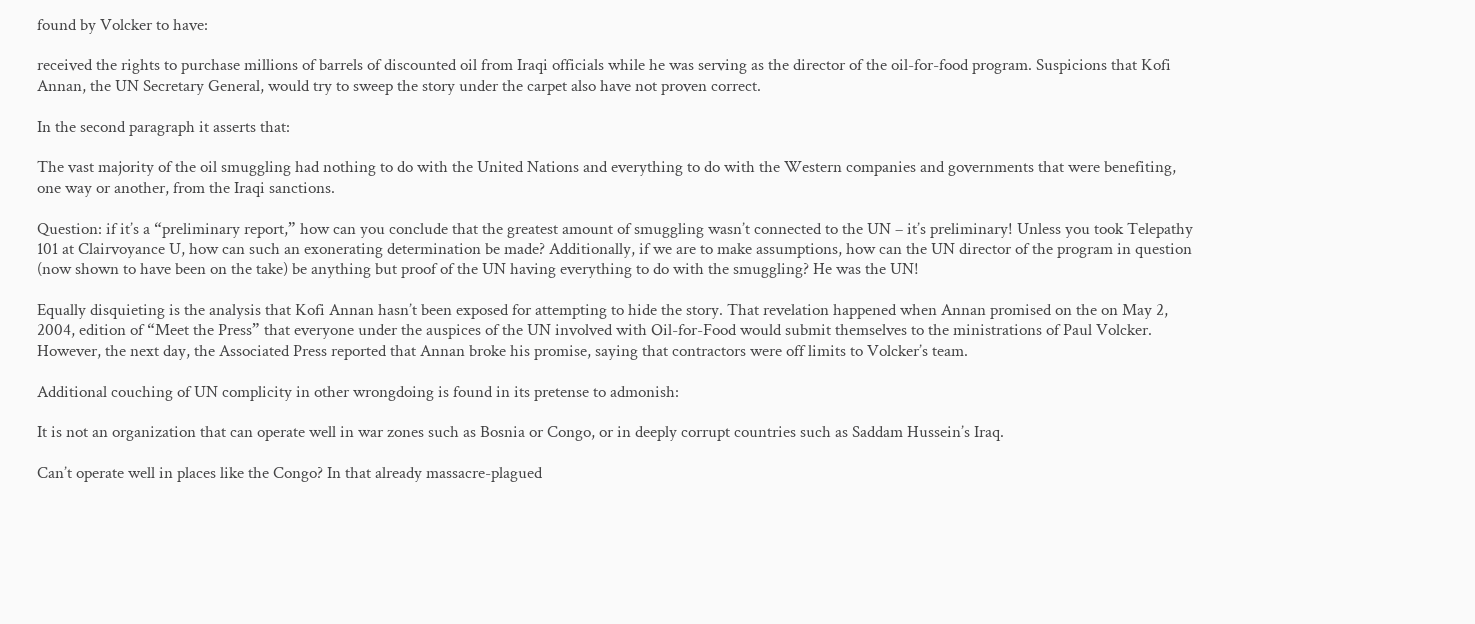found by Volcker to have:

received the rights to purchase millions of barrels of discounted oil from Iraqi officials while he was serving as the director of the oil-for-food program. Suspicions that Kofi Annan, the UN Secretary General, would try to sweep the story under the carpet also have not proven correct.

In the second paragraph it asserts that:

The vast majority of the oil smuggling had nothing to do with the United Nations and everything to do with the Western companies and governments that were benefiting, one way or another, from the Iraqi sanctions.

Question: if it’s a “preliminary report,” how can you conclude that the greatest amount of smuggling wasn’t connected to the UN – it’s preliminary! Unless you took Telepathy 101 at Clairvoyance U, how can such an exonerating determination be made? Additionally, if we are to make assumptions, how can the UN director of the program in question (now shown to have been on the take) be anything but proof of the UN having everything to do with the smuggling? He was the UN!

Equally disquieting is the analysis that Kofi Annan hasn’t been exposed for attempting to hide the story. That revelation happened when Annan promised on the on May 2, 2004, edition of “Meet the Press” that everyone under the auspices of the UN involved with Oil-for-Food would submit themselves to the ministrations of Paul Volcker. However, the next day, the Associated Press reported that Annan broke his promise, saying that contractors were off limits to Volcker’s team.

Additional couching of UN complicity in other wrongdoing is found in its pretense to admonish:

It is not an organization that can operate well in war zones such as Bosnia or Congo, or in deeply corrupt countries such as Saddam Hussein’s Iraq.

Can’t operate well in places like the Congo? In that already massacre-plagued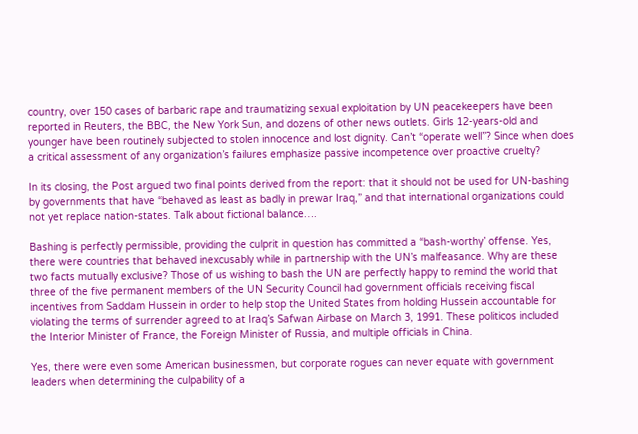country, over 150 cases of barbaric rape and traumatizing sexual exploitation by UN peacekeepers have been reported in Reuters, the BBC, the New York Sun, and dozens of other news outlets. Girls 12-years-old and younger have been routinely subjected to stolen innocence and lost dignity. Can’t “operate well”? Since when does a critical assessment of any organization’s failures emphasize passive incompetence over proactive cruelty?

In its closing, the Post argued two final points derived from the report: that it should not be used for UN-bashing by governments that have “behaved as least as badly in prewar Iraq,” and that international organizations could not yet replace nation-states. Talk about fictional balance….

Bashing is perfectly permissible, providing the culprit in question has committed a “bash-worthy’ offense. Yes, there were countries that behaved inexcusably while in partnership with the UN’s malfeasance. Why are these two facts mutually exclusive? Those of us wishing to bash the UN are perfectly happy to remind the world that three of the five permanent members of the UN Security Council had government officials receiving fiscal incentives from Saddam Hussein in order to help stop the United States from holding Hussein accountable for violating the terms of surrender agreed to at Iraq’s Safwan Airbase on March 3, 1991. These politicos included the Interior Minister of France, the Foreign Minister of Russia, and multiple officials in China.

Yes, there were even some American businessmen, but corporate rogues can never equate with government leaders when determining the culpability of a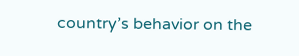country’s behavior on the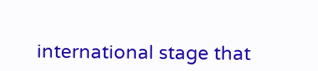international stage that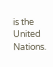is the United Nations.